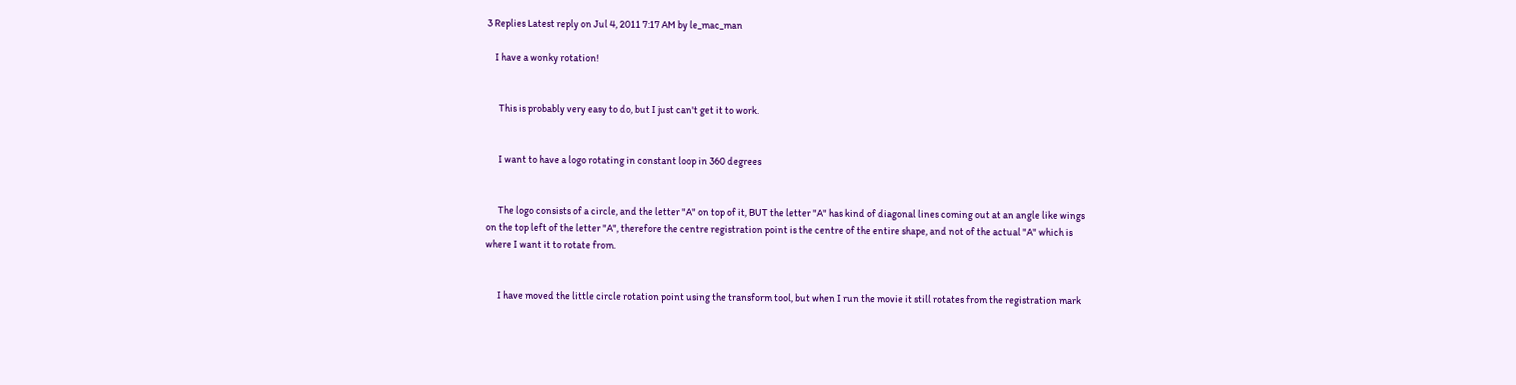3 Replies Latest reply on Jul 4, 2011 7:17 AM by le_mac_man

    I have a wonky rotation!


      This is probably very easy to do, but I just can't get it to work.


      I want to have a logo rotating in constant loop in 360 degrees


      The logo consists of a circle, and the letter "A" on top of it, BUT the letter "A" has kind of diagonal lines coming out at an angle like wings on the top left of the letter "A", therefore the centre registration point is the centre of the entire shape, and not of the actual "A" which is where I want it to rotate from.


      I have moved the little circle rotation point using the transform tool, but when I run the movie it still rotates from the registration mark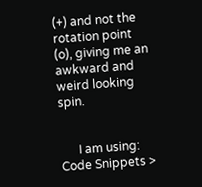(+) and not the rotation point (o), giving me an awkward and weird looking spin.


      I am using: Code Snippets >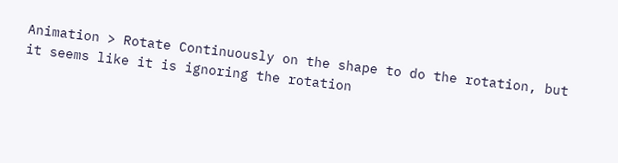Animation > Rotate Continuously on the shape to do the rotation, but it seems like it is ignoring the rotation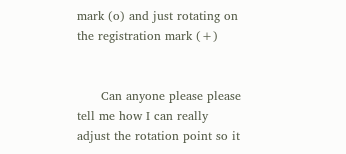mark (o) and just rotating on the registration mark (+)


      Can anyone please please tell me how I can really adjust the rotation point so it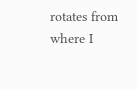rotates from where I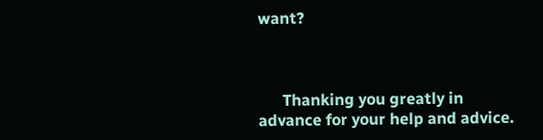want?



      Thanking you greatly in advance for your help and advice.